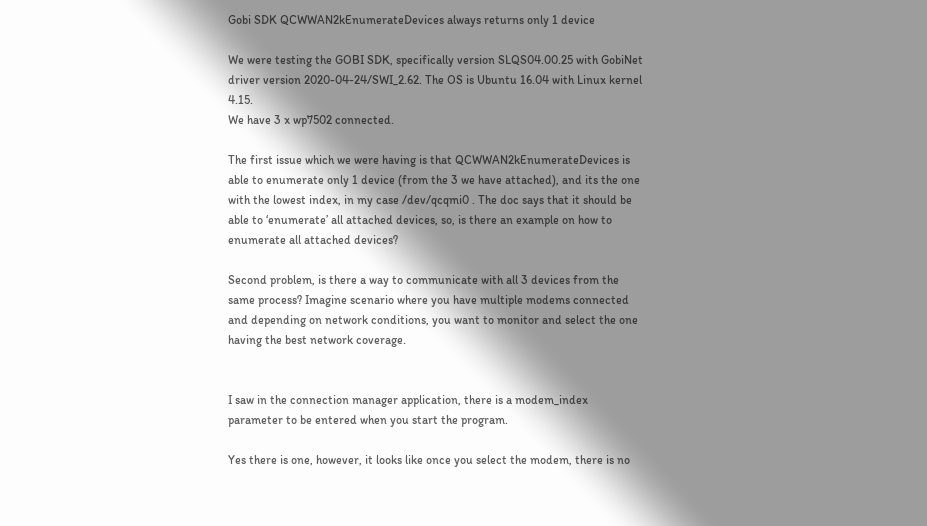Gobi SDK QCWWAN2kEnumerateDevices always returns only 1 device

We were testing the GOBI SDK, specifically version SLQS04.00.25 with GobiNet driver version 2020-04-24/SWI_2.62. The OS is Ubuntu 16.04 with Linux kernel 4.15.
We have 3 x wp7502 connected.

The first issue which we were having is that QCWWAN2kEnumerateDevices is able to enumerate only 1 device (from the 3 we have attached), and its the one with the lowest index, in my case /dev/qcqmi0 . The doc says that it should be able to ‘enumerate’ all attached devices, so, is there an example on how to enumerate all attached devices?

Second problem, is there a way to communicate with all 3 devices from the same process? Imagine scenario where you have multiple modems connected and depending on network conditions, you want to monitor and select the one having the best network coverage.


I saw in the connection manager application, there is a modem_index parameter to be entered when you start the program.

Yes there is one, however, it looks like once you select the modem, there is no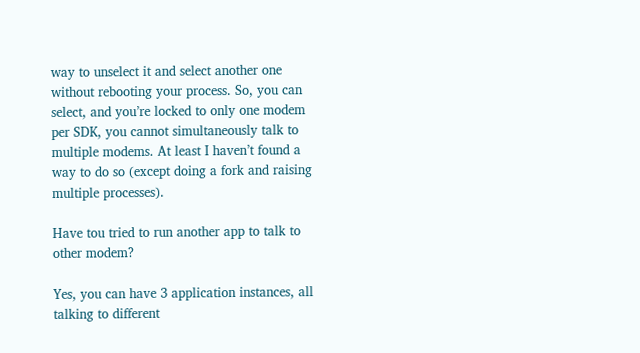way to unselect it and select another one without rebooting your process. So, you can select, and you’re locked to only one modem per SDK, you cannot simultaneously talk to multiple modems. At least I haven’t found a way to do so (except doing a fork and raising multiple processes).

Have tou tried to run another app to talk to other modem?

Yes, you can have 3 application instances, all talking to different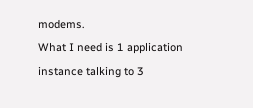modems.
What I need is 1 application instance talking to 3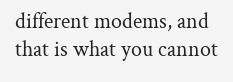different modems, and that is what you cannot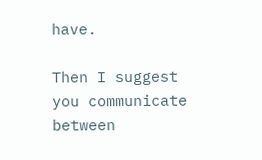have.

Then I suggest you communicate between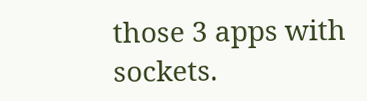those 3 apps with sockets.